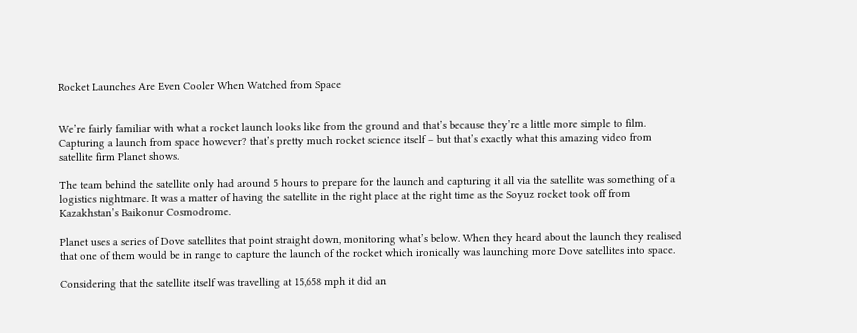Rocket Launches Are Even Cooler When Watched from Space


We’re fairly familiar with what a rocket launch looks like from the ground and that’s because they’re a little more simple to film. Capturing a launch from space however? that’s pretty much rocket science itself – but that’s exactly what this amazing video from satellite firm Planet shows.

The team behind the satellite only had around 5 hours to prepare for the launch and capturing it all via the satellite was something of a logistics nightmare. It was a matter of having the satellite in the right place at the right time as the Soyuz rocket took off from Kazakhstan’s Baikonur Cosmodrome.

Planet uses a series of Dove satellites that point straight down, monitoring what’s below. When they heard about the launch they realised that one of them would be in range to capture the launch of the rocket which ironically was launching more Dove satellites into space.

Considering that the satellite itself was travelling at 15,658 mph it did an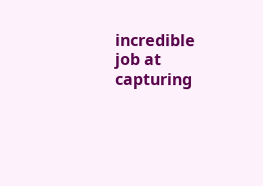incredible job at capturing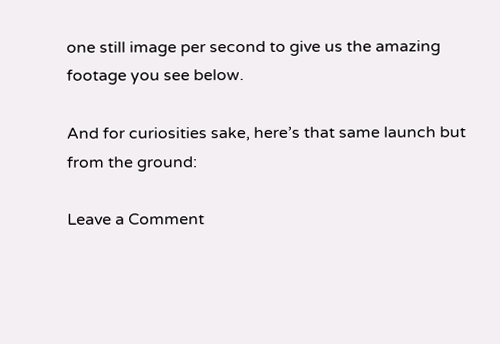one still image per second to give us the amazing footage you see below.

And for curiosities sake, here’s that same launch but from the ground:

Leave a Comment